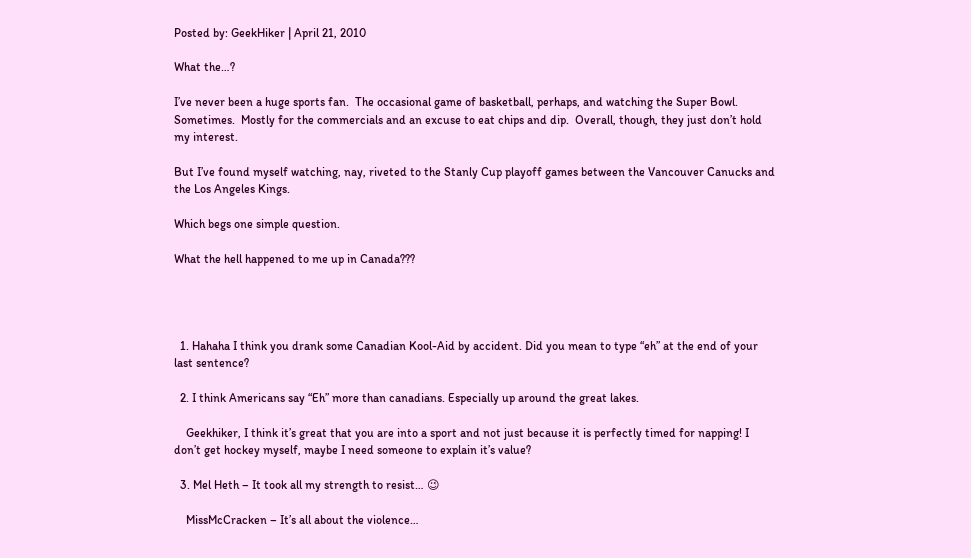Posted by: GeekHiker | April 21, 2010

What the…?

I’ve never been a huge sports fan.  The occasional game of basketball, perhaps, and watching the Super Bowl.  Sometimes.  Mostly for the commercials and an excuse to eat chips and dip.  Overall, though, they just don’t hold my interest.

But I’ve found myself watching, nay, riveted to the Stanly Cup playoff games between the Vancouver Canucks and the Los Angeles Kings.

Which begs one simple question.

What the hell happened to me up in Canada???




  1. Hahaha I think you drank some Canadian Kool-Aid by accident. Did you mean to type “eh” at the end of your last sentence?

  2. I think Americans say “Eh” more than canadians. Especially up around the great lakes.

    Geekhiker, I think it’s great that you are into a sport and not just because it is perfectly timed for napping! I don’t get hockey myself, maybe I need someone to explain it’s value?

  3. Mel Heth – It took all my strength to resist… 😉

    MissMcCracken – It’s all about the violence…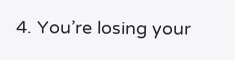4. You’re losing your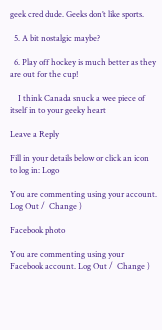geek cred dude. Geeks don’t like sports.

  5. A bit nostalgic maybe?

  6. Play off hockey is much better as they are out for the cup!

    I think Canada snuck a wee piece of itself in to your geeky heart

Leave a Reply

Fill in your details below or click an icon to log in: Logo

You are commenting using your account. Log Out /  Change )

Facebook photo

You are commenting using your Facebook account. Log Out /  Change )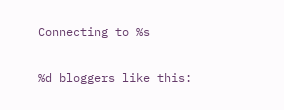Connecting to %s


%d bloggers like this: